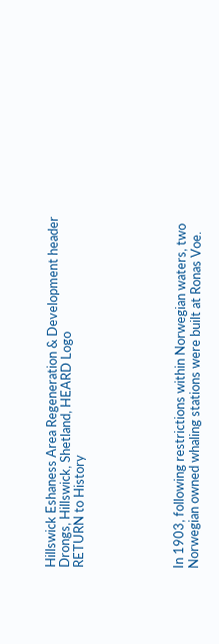Hillswick Eshaness Area Regeneration & Development header
Drongs, Hillswick, Shetland, HEARD Logo
RETURN to History






In 1903, following restrictions within Norwegian waters, two Norwegian owned whaling stations were built at Ronas Voe.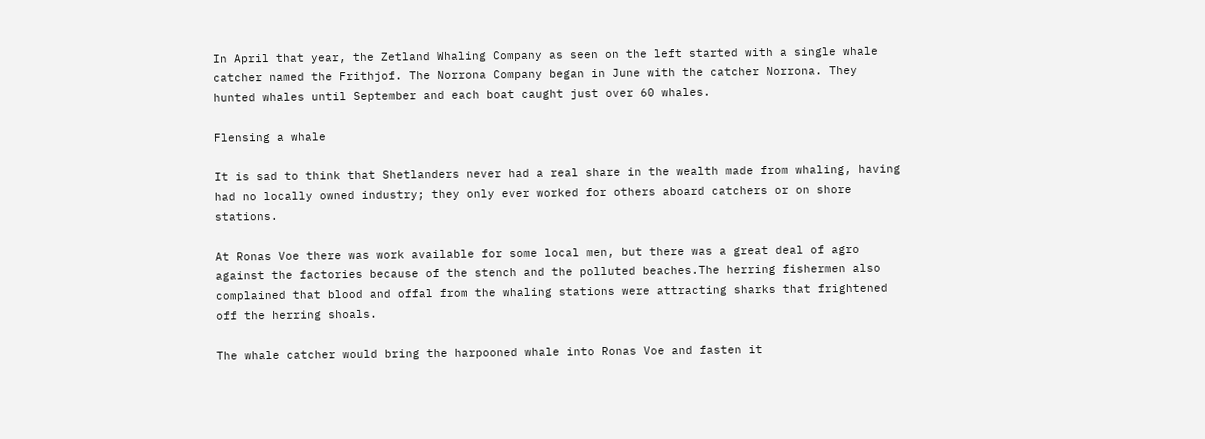In April that year, the Zetland Whaling Company as seen on the left started with a single whale catcher named the Frithjof. The Norrona Company began in June with the catcher Norrona. They hunted whales until September and each boat caught just over 60 whales.

Flensing a whale

It is sad to think that Shetlanders never had a real share in the wealth made from whaling, having had no locally owned industry; they only ever worked for others aboard catchers or on shore stations.

At Ronas Voe there was work available for some local men, but there was a great deal of agro against the factories because of the stench and the polluted beaches.The herring fishermen also complained that blood and offal from the whaling stations were attracting sharks that frightened off the herring shoals.

The whale catcher would bring the harpooned whale into Ronas Voe and fasten it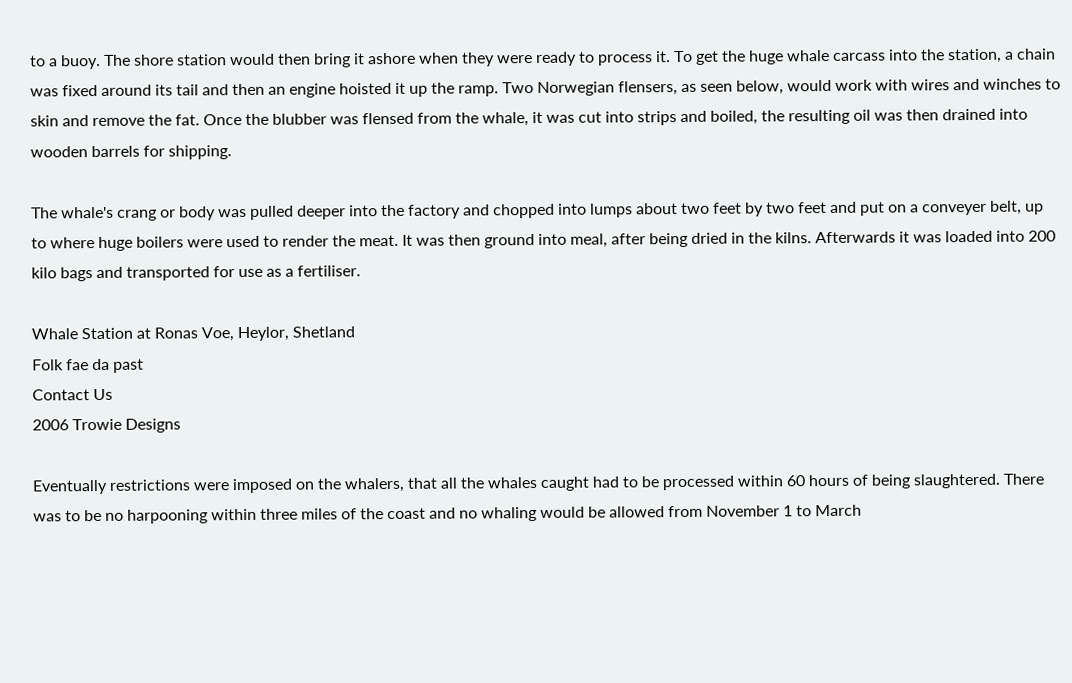to a buoy. The shore station would then bring it ashore when they were ready to process it. To get the huge whale carcass into the station, a chain was fixed around its tail and then an engine hoisted it up the ramp. Two Norwegian flensers, as seen below, would work with wires and winches to skin and remove the fat. Once the blubber was flensed from the whale, it was cut into strips and boiled, the resulting oil was then drained into wooden barrels for shipping.

The whale's crang or body was pulled deeper into the factory and chopped into lumps about two feet by two feet and put on a conveyer belt, up to where huge boilers were used to render the meat. It was then ground into meal, after being dried in the kilns. Afterwards it was loaded into 200 kilo bags and transported for use as a fertiliser.

Whale Station at Ronas Voe, Heylor, Shetland
Folk fae da past
Contact Us
2006 Trowie Designs

Eventually restrictions were imposed on the whalers, that all the whales caught had to be processed within 60 hours of being slaughtered. There was to be no harpooning within three miles of the coast and no whaling would be allowed from November 1 to March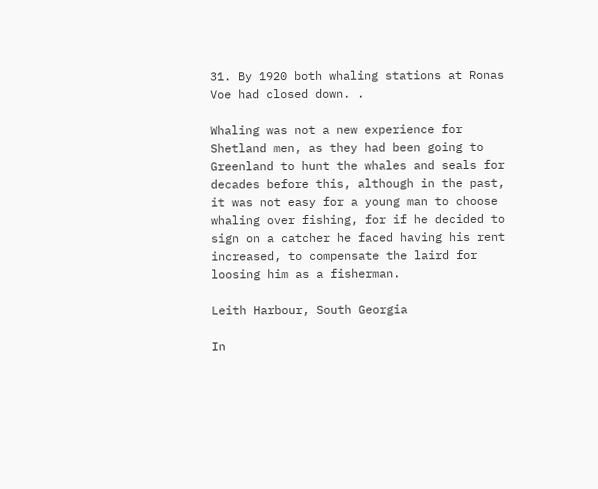31. By 1920 both whaling stations at Ronas Voe had closed down. .

Whaling was not a new experience for Shetland men, as they had been going to Greenland to hunt the whales and seals for decades before this, although in the past, it was not easy for a young man to choose whaling over fishing, for if he decided to sign on a catcher he faced having his rent increased, to compensate the laird for loosing him as a fisherman.

Leith Harbour, South Georgia

In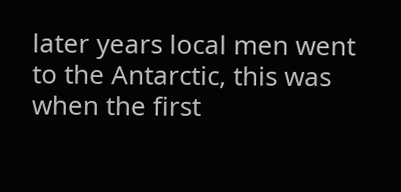later years local men went to the Antarctic, this was when the first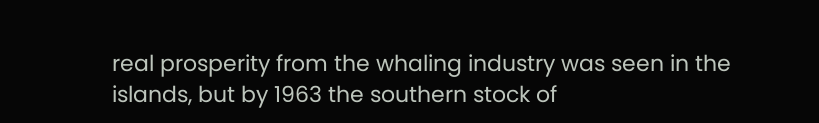real prosperity from the whaling industry was seen in the islands, but by 1963 the southern stock of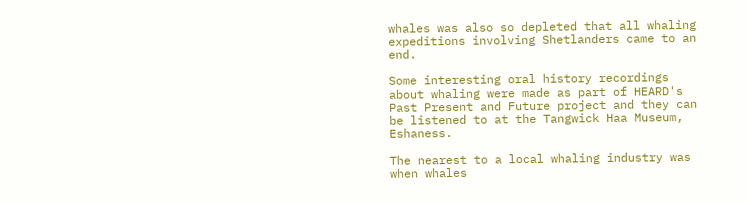whales was also so depleted that all whaling expeditions involving Shetlanders came to an end.

Some interesting oral history recordings about whaling were made as part of HEARD's Past Present and Future project and they can be listened to at the Tangwick Haa Museum, Eshaness.

The nearest to a local whaling industry was when whales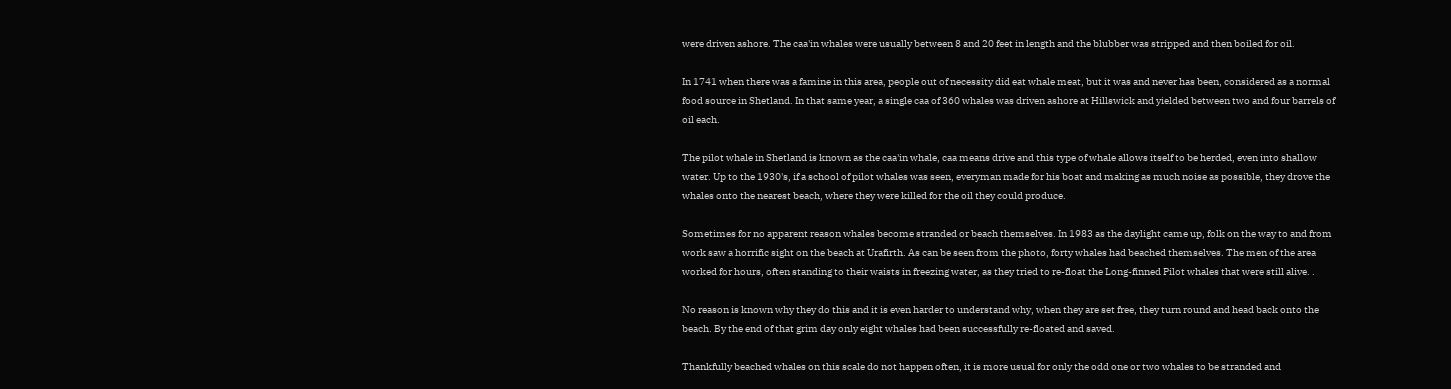were driven ashore. The caa'in whales were usually between 8 and 20 feet in length and the blubber was stripped and then boiled for oil.

In 1741 when there was a famine in this area, people out of necessity did eat whale meat, but it was and never has been, considered as a normal food source in Shetland. In that same year, a single caa of 360 whales was driven ashore at Hillswick and yielded between two and four barrels of oil each.

The pilot whale in Shetland is known as the caa'in whale, caa means drive and this type of whale allows itself to be herded, even into shallow water. Up to the 1930's, if a school of pilot whales was seen, everyman made for his boat and making as much noise as possible, they drove the whales onto the nearest beach, where they were killed for the oil they could produce.

Sometimes for no apparent reason whales become stranded or beach themselves. In 1983 as the daylight came up, folk on the way to and from work saw a horrific sight on the beach at Urafirth. As can be seen from the photo, forty whales had beached themselves. The men of the area worked for hours, often standing to their waists in freezing water, as they tried to re-float the Long-finned Pilot whales that were still alive. .

No reason is known why they do this and it is even harder to understand why, when they are set free, they turn round and head back onto the beach. By the end of that grim day only eight whales had been successfully re-floated and saved.

Thankfully beached whales on this scale do not happen often, it is more usual for only the odd one or two whales to be stranded and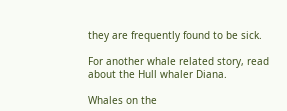they are frequently found to be sick.

For another whale related story, read about the Hull whaler Diana.

Whales on the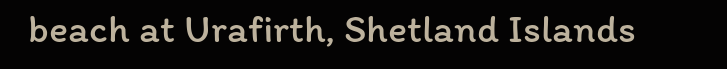beach at Urafirth, Shetland Islands